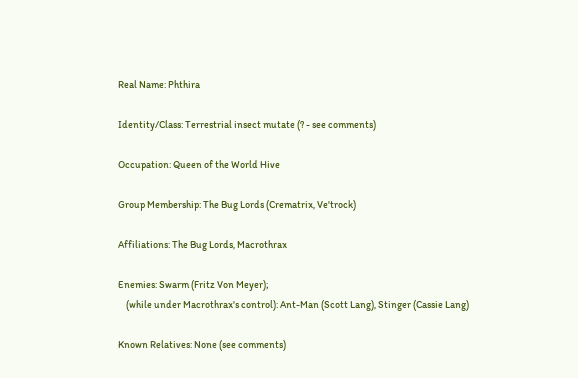Real Name: Phthira

Identity/Class: Terrestrial insect mutate (? - see comments)

Occupation: Queen of the World Hive

Group Membership: The Bug Lords (Crematrix, Ve'trock)

Affiliations: The Bug Lords, Macrothrax

Enemies: Swarm (Fritz Von Meyer);
    (while under Macrothrax's control): Ant-Man (Scott Lang), Stinger (Cassie Lang)

Known Relatives: None (see comments)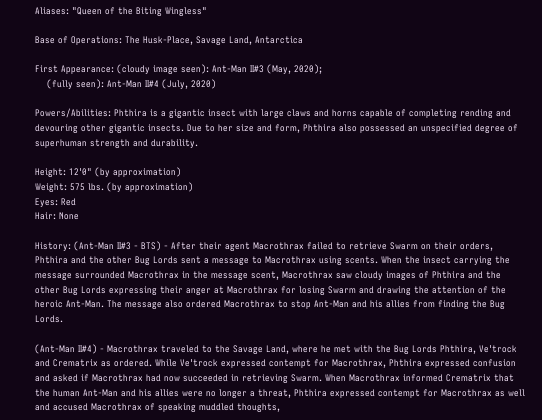Aliases: "Queen of the Biting Wingless"

Base of Operations: The Husk-Place, Savage Land, Antarctica

First Appearance: (cloudy image seen): Ant-Man II#3 (May, 2020);
    (fully seen): Ant-Man II#4 (July, 2020)

Powers/Abilities: Phthira is a gigantic insect with large claws and horns capable of completing rending and devouring other gigantic insects. Due to her size and form, Phthira also possessed an unspecified degree of superhuman strength and durability.

Height: 12'0" (by approximation)
Weight: 575 lbs. (by approximation)
Eyes: Red
Hair: None

History: (Ant-Man II#3 - BTS) - After their agent Macrothrax failed to retrieve Swarm on their orders, Phthira and the other Bug Lords sent a message to Macrothrax using scents. When the insect carrying the message surrounded Macrothrax in the message scent, Macrothrax saw cloudy images of Phthira and the other Bug Lords expressing their anger at Macrothrax for losing Swarm and drawing the attention of the heroic Ant-Man. The message also ordered Macrothrax to stop Ant-Man and his allies from finding the Bug Lords.

(Ant-Man II#4) - Macrothrax traveled to the Savage Land, where he met with the Bug Lords Phthira, Ve'trock and Crematrix as ordered. While Ve'trock expressed contempt for Macrothrax, Phthira expressed confusion and asked if Macrothrax had now succeeded in retrieving Swarm. When Macrothrax informed Crematrix that the human Ant-Man and his allies were no longer a threat, Phthira expressed contempt for Macrothrax as well and accused Macrothrax of speaking muddled thoughts,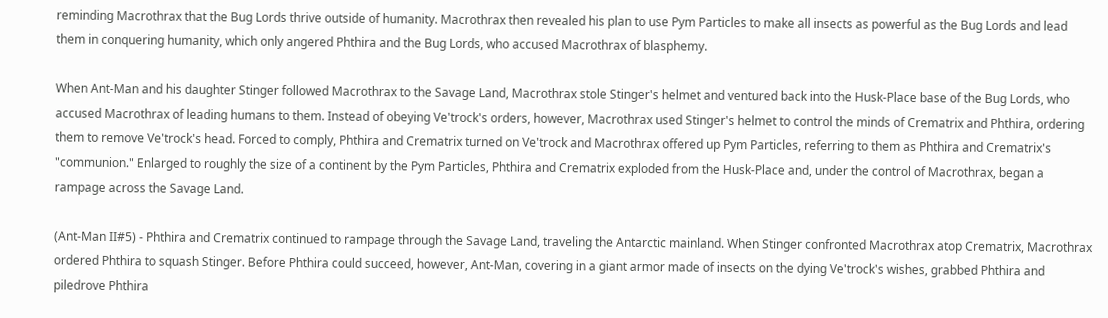reminding Macrothrax that the Bug Lords thrive outside of humanity. Macrothrax then revealed his plan to use Pym Particles to make all insects as powerful as the Bug Lords and lead them in conquering humanity, which only angered Phthira and the Bug Lords, who accused Macrothrax of blasphemy.

When Ant-Man and his daughter Stinger followed Macrothrax to the Savage Land, Macrothrax stole Stinger's helmet and ventured back into the Husk-Place base of the Bug Lords, who accused Macrothrax of leading humans to them. Instead of obeying Ve'trock's orders, however, Macrothrax used Stinger's helmet to control the minds of Crematrix and Phthira, ordering them to remove Ve'trock's head. Forced to comply, Phthira and Crematrix turned on Ve'trock and Macrothrax offered up Pym Particles, referring to them as Phthira and Crematrix's "communion." Enlarged to roughly the size of a continent by the Pym Particles, Phthira and Crematrix exploded from the Husk-Place and, under the control of Macrothrax, began a rampage across the Savage Land.

(Ant-Man II#5) - Phthira and Crematrix continued to rampage through the Savage Land, traveling the Antarctic mainland. When Stinger confronted Macrothrax atop Crematrix, Macrothrax ordered Phthira to squash Stinger. Before Phthira could succeed, however, Ant-Man, covering in a giant armor made of insects on the dying Ve'trock's wishes, grabbed Phthira and piledrove Phthira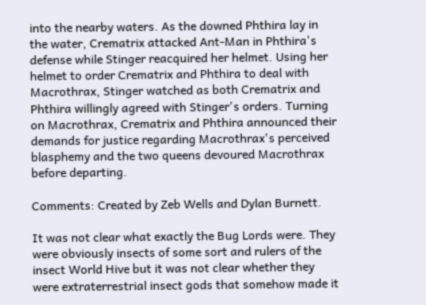into the nearby waters. As the downed Phthira lay in the water, Crematrix attacked Ant-Man in Phthira's defense while Stinger reacquired her helmet. Using her helmet to order Crematrix and Phthira to deal with Macrothrax, Stinger watched as both Crematrix and Phthira willingly agreed with Stinger's orders. Turning on Macrothrax, Crematrix and Phthira announced their demands for justice regarding Macrothrax's perceived blasphemy and the two queens devoured Macrothrax before departing.

Comments: Created by Zeb Wells and Dylan Burnett.

It was not clear what exactly the Bug Lords were. They were obviously insects of some sort and rulers of the insect World Hive but it was not clear whether they were extraterrestrial insect gods that somehow made it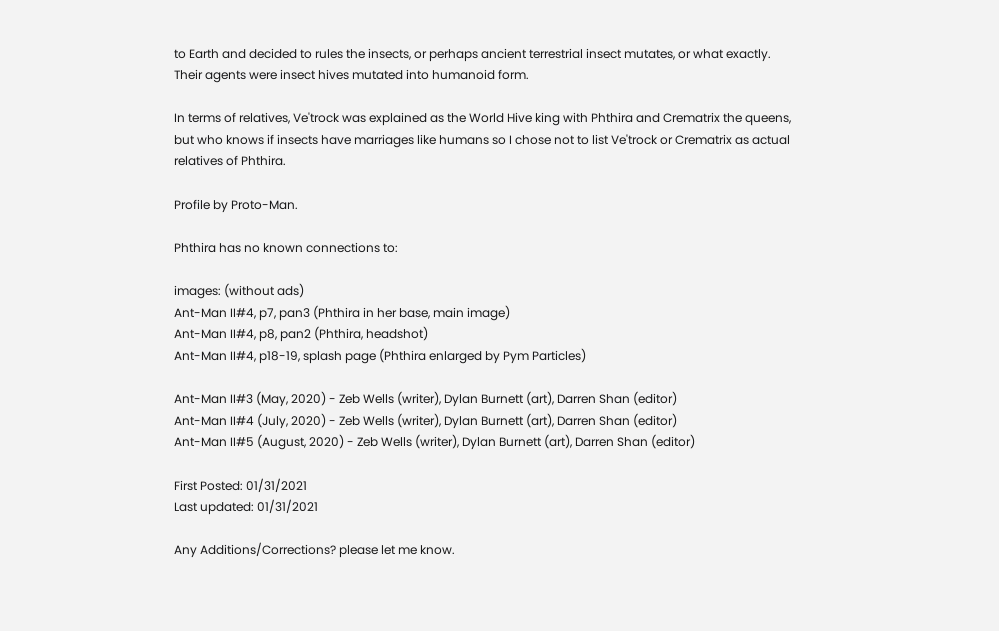to Earth and decided to rules the insects, or perhaps ancient terrestrial insect mutates, or what exactly. Their agents were insect hives mutated into humanoid form.

In terms of relatives, Ve'trock was explained as the World Hive king with Phthira and Crematrix the queens, but who knows if insects have marriages like humans so I chose not to list Ve'trock or Crematrix as actual relatives of Phthira.

Profile by Proto-Man.

Phthira has no known connections to:

images: (without ads)
Ant-Man II#4, p7, pan3 (Phthira in her base, main image)
Ant-Man II#4, p8, pan2 (Phthira, headshot)
Ant-Man II#4, p18-19, splash page (Phthira enlarged by Pym Particles)

Ant-Man II#3 (May, 2020) - Zeb Wells (writer), Dylan Burnett (art), Darren Shan (editor)
Ant-Man II#4 (July, 2020) - Zeb Wells (writer), Dylan Burnett (art), Darren Shan (editor)
Ant-Man II#5 (August, 2020) - Zeb Wells (writer), Dylan Burnett (art), Darren Shan (editor)

First Posted: 01/31/2021
Last updated: 01/31/2021

Any Additions/Corrections? please let me know.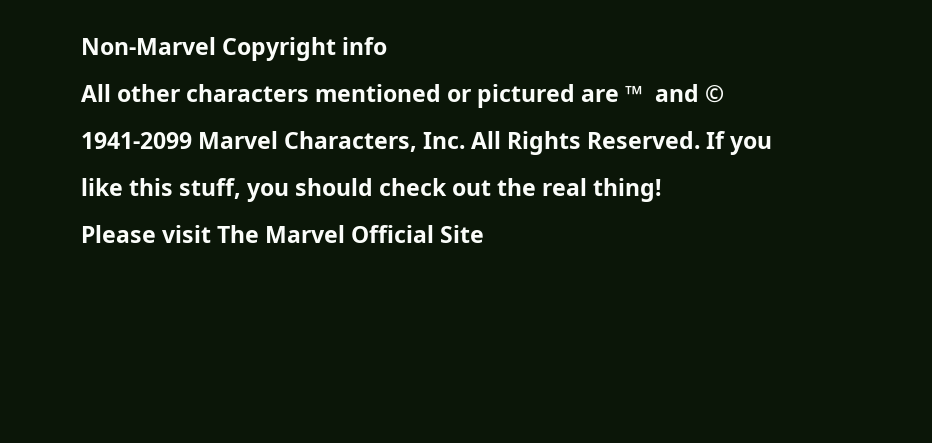Non-Marvel Copyright info
All other characters mentioned or pictured are ™  and © 1941-2099 Marvel Characters, Inc. All Rights Reserved. If you like this stuff, you should check out the real thing!
Please visit The Marvel Official Site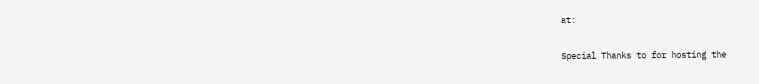at:

Special Thanks to for hosting the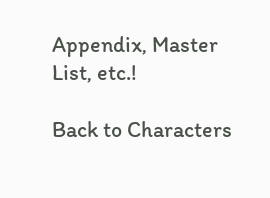Appendix, Master List, etc.!

Back to Characters